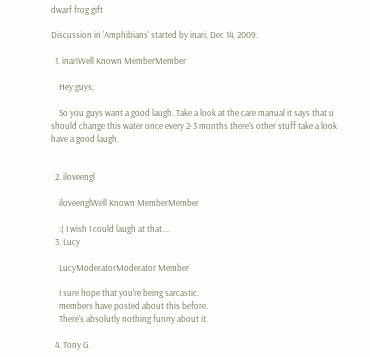dwarf frog gift

Discussion in 'Amphibians' started by inari, Dec 14, 2009.

  1. inariWell Known MemberMember

    Hey guys,

    So you guys want a good laugh. Take a look at the care manual it says that u should change this water once every 2-3 months there's other stuff take a look have a good laugh.


  2. iloveengl

    iloveenglWell Known MemberMember

    :( I wish I could laugh at that....
  3. Lucy

    LucyModeratorModerator Member

    I sure hope that you're being sarcastic.
    members have posted about this before.
    There's absolutly nothing funny about it.

  4. Tony G.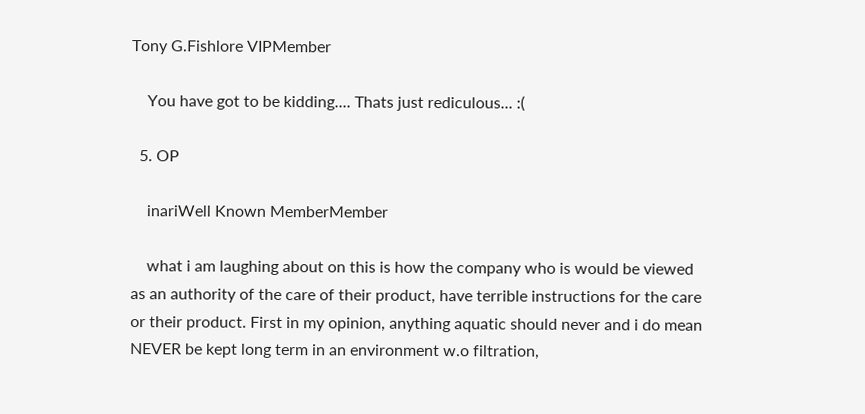Tony G.Fishlore VIPMember

    You have got to be kidding.... Thats just rediculous... :(

  5. OP

    inariWell Known MemberMember

    what i am laughing about on this is how the company who is would be viewed as an authority of the care of their product, have terrible instructions for the care or their product. First in my opinion, anything aquatic should never and i do mean NEVER be kept long term in an environment w.o filtration,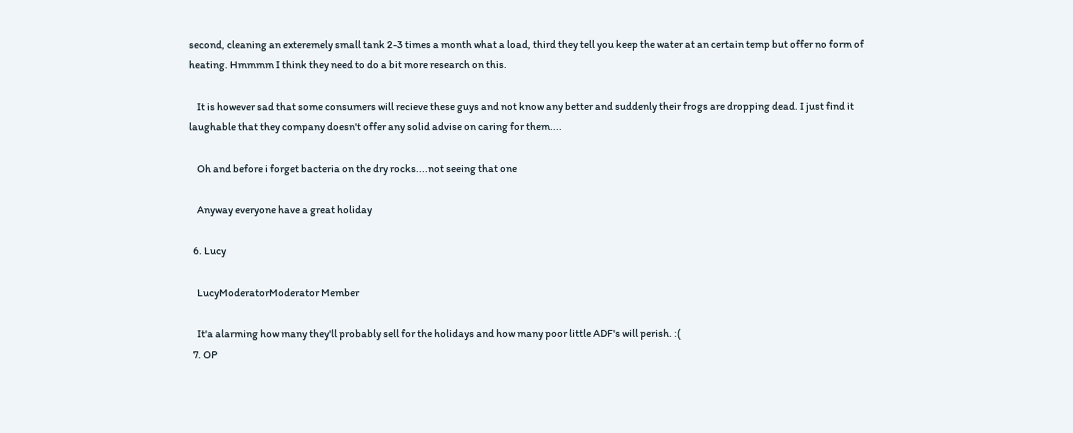second, cleaning an exteremely small tank 2-3 times a month what a load, third they tell you keep the water at an certain temp but offer no form of heating. Hmmmm I think they need to do a bit more research on this.

    It is however sad that some consumers will recieve these guys and not know any better and suddenly their frogs are dropping dead. I just find it laughable that they company doesn't offer any solid advise on caring for them....

    Oh and before i forget bacteria on the dry rocks....not seeing that one

    Anyway everyone have a great holiday

  6. Lucy

    LucyModeratorModerator Member

    It'a alarming how many they'll probably sell for the holidays and how many poor little ADF's will perish. :(
  7. OP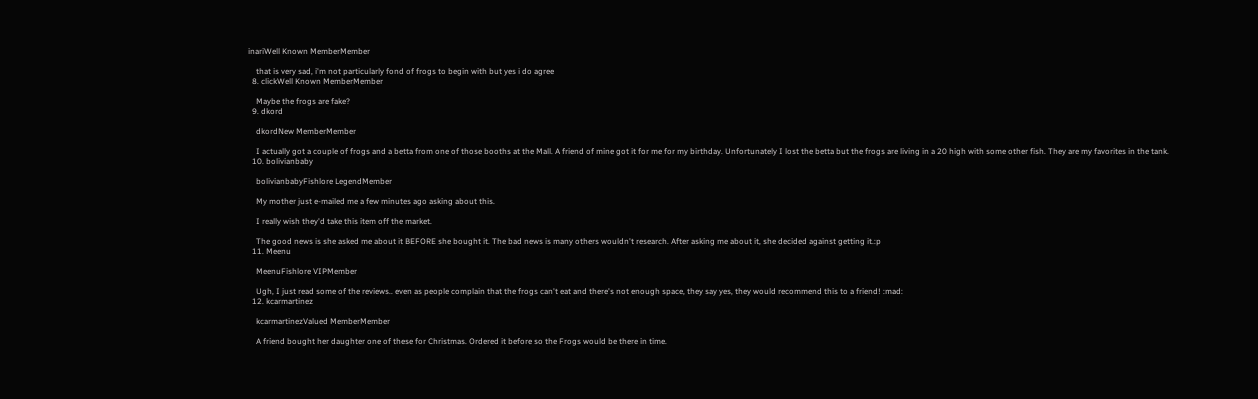inariWell Known MemberMember

    that is very sad, i'm not particularly fond of frogs to begin with but yes i do agree
  8. clickWell Known MemberMember

    Maybe the frogs are fake?
  9. dkord

    dkordNew MemberMember

    I actually got a couple of frogs and a betta from one of those booths at the Mall. A friend of mine got it for me for my birthday. Unfortunately I lost the betta but the frogs are living in a 20 high with some other fish. They are my favorites in the tank.
  10. bolivianbaby

    bolivianbabyFishlore LegendMember

    My mother just e-mailed me a few minutes ago asking about this.

    I really wish they'd take this item off the market.

    The good news is she asked me about it BEFORE she bought it. The bad news is many others wouldn't research. After asking me about it, she decided against getting it.:p
  11. Meenu

    MeenuFishlore VIPMember

    Ugh, I just read some of the reviews.. even as people complain that the frogs can't eat and there's not enough space, they say yes, they would recommend this to a friend! :mad:
  12. kcarmartinez

    kcarmartinezValued MemberMember

    A friend bought her daughter one of these for Christmas. Ordered it before so the Frogs would be there in time.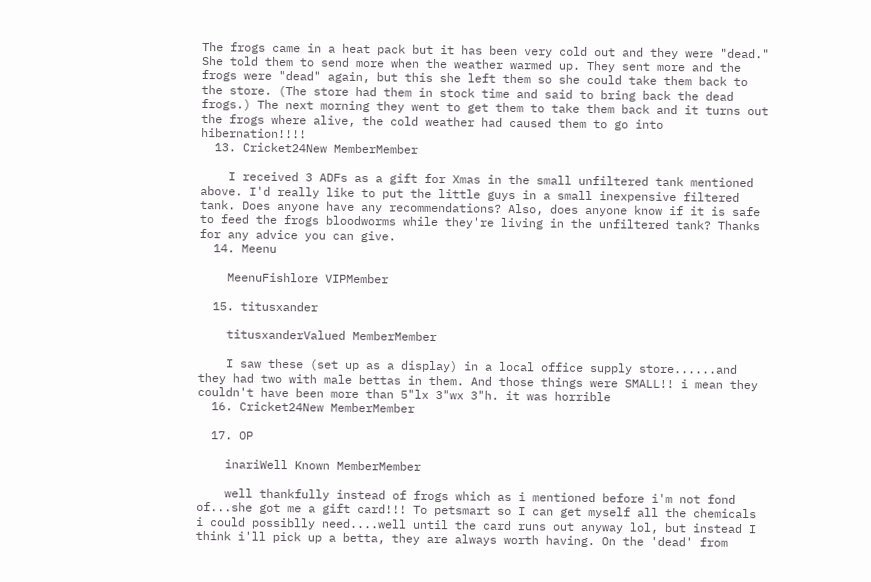The frogs came in a heat pack but it has been very cold out and they were "dead." She told them to send more when the weather warmed up. They sent more and the frogs were "dead" again, but this she left them so she could take them back to the store. (The store had them in stock time and said to bring back the dead frogs.) The next morning they went to get them to take them back and it turns out the frogs where alive, the cold weather had caused them to go into hibernation!!!!
  13. Cricket24New MemberMember

    I received 3 ADFs as a gift for Xmas in the small unfiltered tank mentioned above. I'd really like to put the little guys in a small inexpensive filtered tank. Does anyone have any recommendations? Also, does anyone know if it is safe to feed the frogs bloodworms while they're living in the unfiltered tank? Thanks for any advice you can give.
  14. Meenu

    MeenuFishlore VIPMember

  15. titusxander

    titusxanderValued MemberMember

    I saw these (set up as a display) in a local office supply store......and they had two with male bettas in them. And those things were SMALL!! i mean they couldn't have been more than 5"lx 3"wx 3"h. it was horrible
  16. Cricket24New MemberMember

  17. OP

    inariWell Known MemberMember

    well thankfully instead of frogs which as i mentioned before i'm not fond of...she got me a gift card!!! To petsmart so I can get myself all the chemicals i could possiblly need....well until the card runs out anyway lol, but instead I think i'll pick up a betta, they are always worth having. On the 'dead' from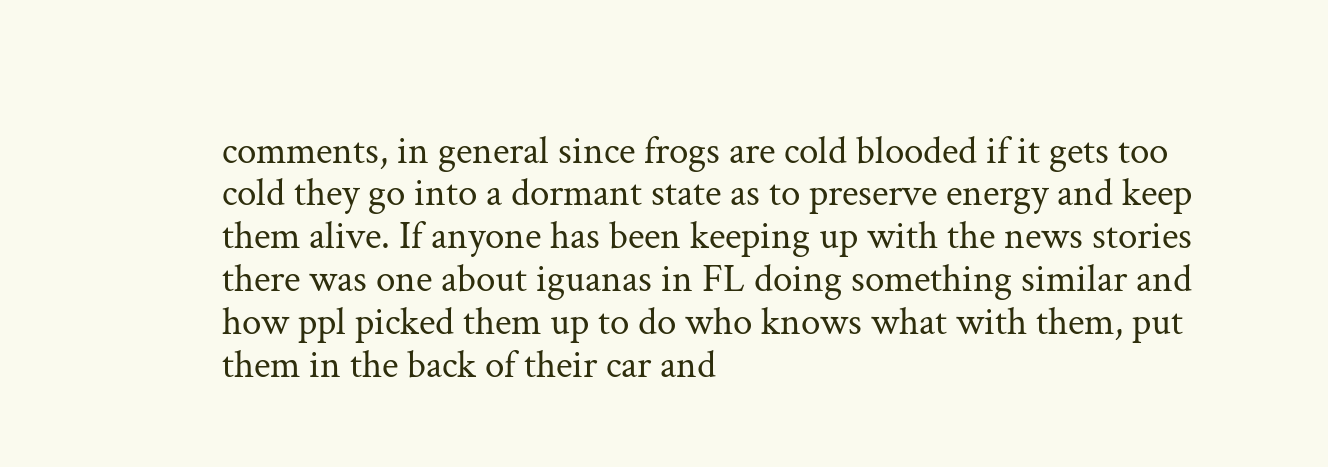comments, in general since frogs are cold blooded if it gets too cold they go into a dormant state as to preserve energy and keep them alive. If anyone has been keeping up with the news stories there was one about iguanas in FL doing something similar and how ppl picked them up to do who knows what with them, put them in the back of their car and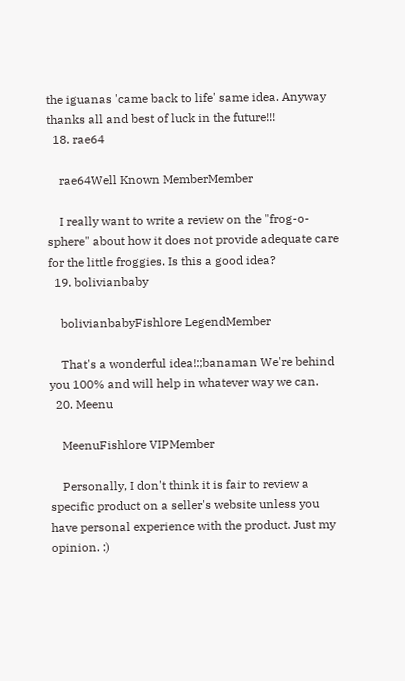the iguanas 'came back to life' same idea. Anyway thanks all and best of luck in the future!!!
  18. rae64

    rae64Well Known MemberMember

    I really want to write a review on the "frog-o-sphere" about how it does not provide adequate care for the little froggies. Is this a good idea?
  19. bolivianbaby

    bolivianbabyFishlore LegendMember

    That's a wonderful idea!:;banaman We're behind you 100% and will help in whatever way we can.
  20. Meenu

    MeenuFishlore VIPMember

    Personally, I don't think it is fair to review a specific product on a seller's website unless you have personal experience with the product. Just my opinion. :)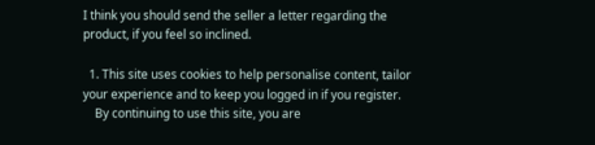I think you should send the seller a letter regarding the product, if you feel so inclined.

  1. This site uses cookies to help personalise content, tailor your experience and to keep you logged in if you register.
    By continuing to use this site, you are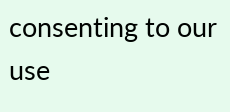consenting to our use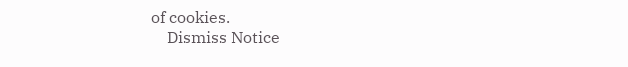of cookies.
    Dismiss Notice